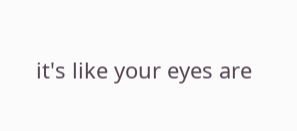it's like your eyes are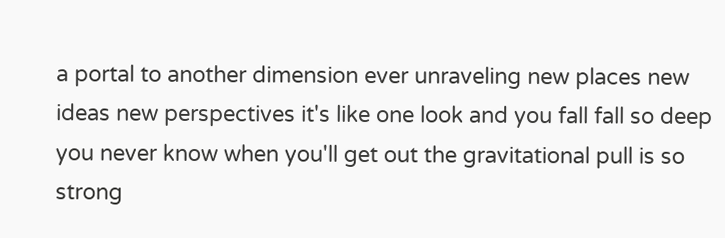a portal to another dimension ever unraveling new places new ideas new perspectives it's like one look and you fall fall so deep you never know when you'll get out the gravitational pull is so strong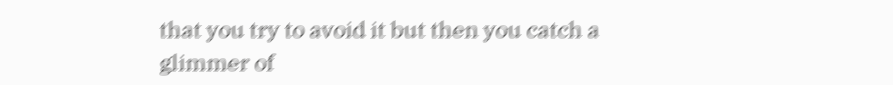that you try to avoid it but then you catch a glimmer of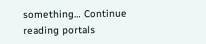something… Continue reading portals